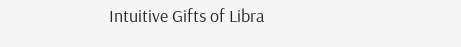Intuitive Gifts of Libra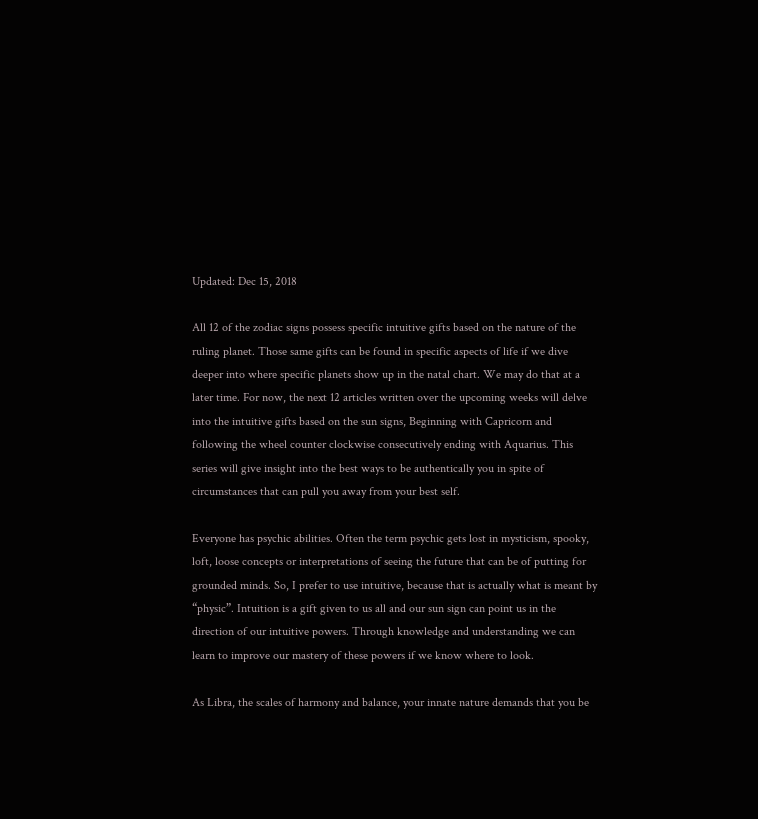Updated: Dec 15, 2018

All 12 of the zodiac signs possess specific intuitive gifts based on the nature of the ruling planet. Those same gifts can be found in specific aspects of life if we dive deeper into where specific planets show up in the natal chart. We may do that at a later time. For now, the next 12 articles written over the upcoming weeks will delve into the intuitive gifts based on the sun signs, Beginning with Capricorn and following the wheel counter clockwise consecutively ending with Aquarius. This series will give insight into the best ways to be authentically you in spite of circumstances that can pull you away from your best self.

Everyone has psychic abilities. Often the term psychic gets lost in mysticism, spooky, loft, loose concepts or interpretations of seeing the future that can be of putting for grounded minds. So, I prefer to use intuitive, because that is actually what is meant by “physic”. Intuition is a gift given to us all and our sun sign can point us in the direction of our intuitive powers. Through knowledge and understanding we can learn to improve our mastery of these powers if we know where to look.

As Libra, the scales of harmony and balance, your innate nature demands that you be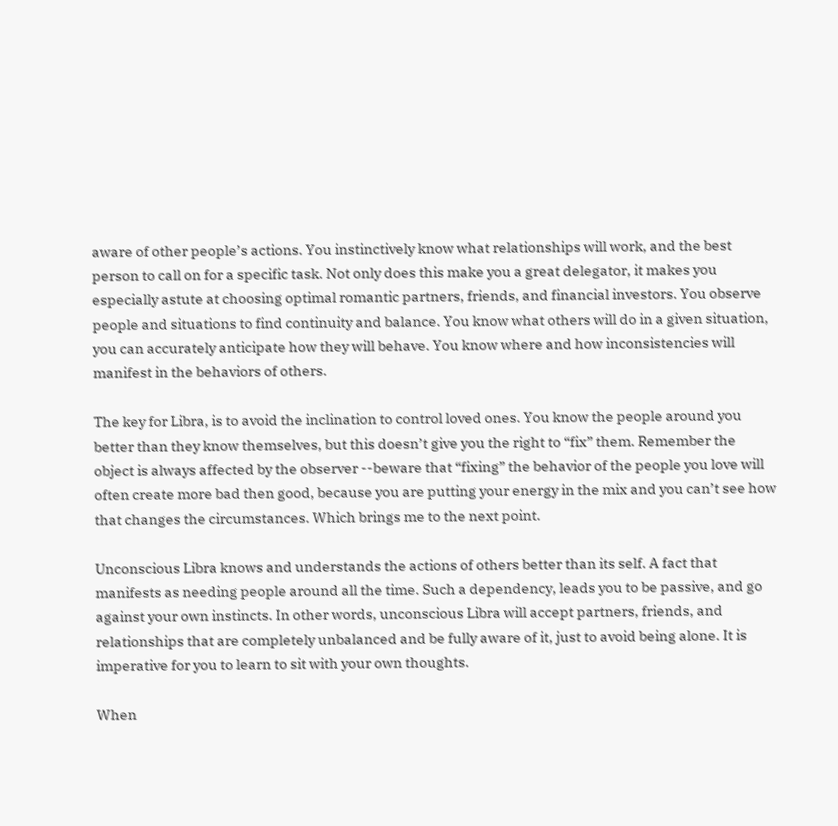aware of other people’s actions. You instinctively know what relationships will work, and the best person to call on for a specific task. Not only does this make you a great delegator, it makes you especially astute at choosing optimal romantic partners, friends, and financial investors. You observe people and situations to find continuity and balance. You know what others will do in a given situation, you can accurately anticipate how they will behave. You know where and how inconsistencies will manifest in the behaviors of others.

The key for Libra, is to avoid the inclination to control loved ones. You know the people around you better than they know themselves, but this doesn’t give you the right to “fix” them. Remember the object is always affected by the observer --beware that “fixing” the behavior of the people you love will often create more bad then good, because you are putting your energy in the mix and you can’t see how that changes the circumstances. Which brings me to the next point.

Unconscious Libra knows and understands the actions of others better than its self. A fact that manifests as needing people around all the time. Such a dependency, leads you to be passive, and go against your own instincts. In other words, unconscious Libra will accept partners, friends, and relationships that are completely unbalanced and be fully aware of it, just to avoid being alone. It is imperative for you to learn to sit with your own thoughts.

When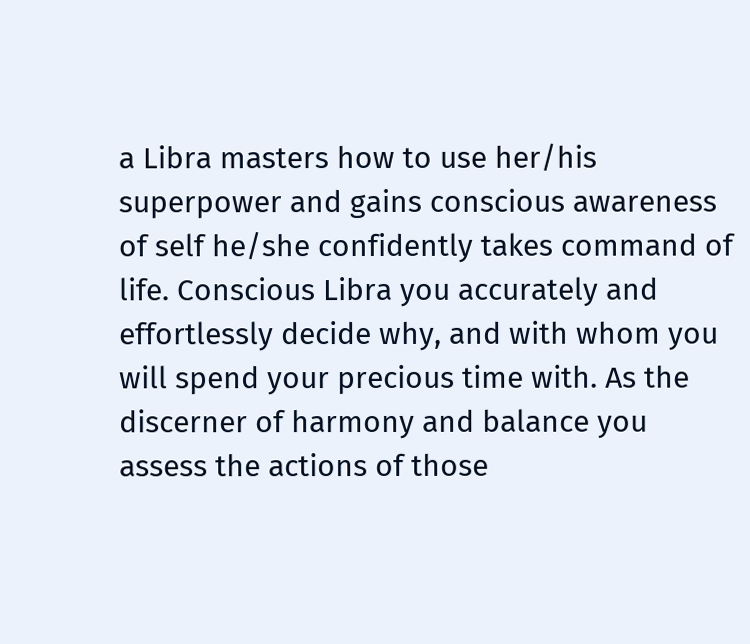a Libra masters how to use her/his superpower and gains conscious awareness of self he/she confidently takes command of life. Conscious Libra you accurately and effortlessly decide why, and with whom you will spend your precious time with. As the discerner of harmony and balance you assess the actions of those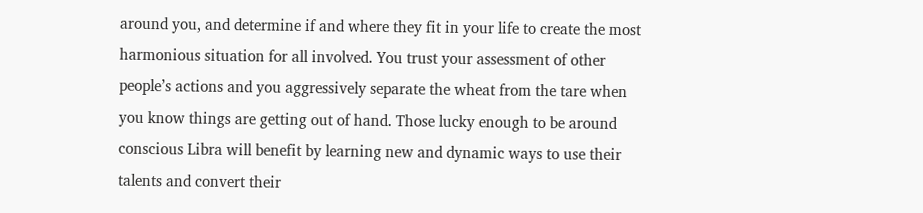around you, and determine if and where they fit in your life to create the most harmonious situation for all involved. You trust your assessment of other people’s actions and you aggressively separate the wheat from the tare when you know things are getting out of hand. Those lucky enough to be around conscious Libra will benefit by learning new and dynamic ways to use their talents and convert their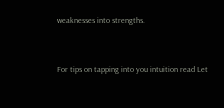weaknesses into strengths.


For tips on tapping into you intuition read Let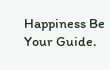Happiness Be Your Guide.